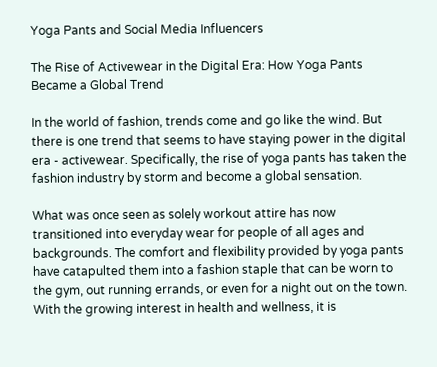Yoga Pants and Social Media Influencers

The Rise of Activewear in the Digital Era: How Yoga Pants Became a Global Trend

In the world of fashion, trends come and go like the wind. But there is one trend that seems to have staying power in the digital era - activewear. Specifically, the rise of yoga pants has taken the fashion industry by storm and become a global sensation.

What was once seen as solely workout attire has now transitioned into everyday wear for people of all ages and backgrounds. The comfort and flexibility provided by yoga pants have catapulted them into a fashion staple that can be worn to the gym, out running errands, or even for a night out on the town. With the growing interest in health and wellness, it is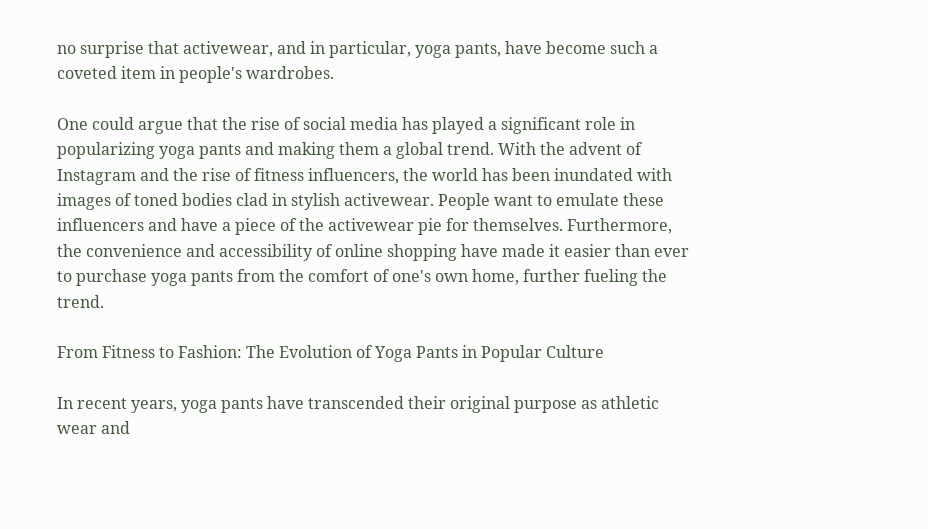no surprise that activewear, and in particular, yoga pants, have become such a coveted item in people's wardrobes.

One could argue that the rise of social media has played a significant role in popularizing yoga pants and making them a global trend. With the advent of Instagram and the rise of fitness influencers, the world has been inundated with images of toned bodies clad in stylish activewear. People want to emulate these influencers and have a piece of the activewear pie for themselves. Furthermore, the convenience and accessibility of online shopping have made it easier than ever to purchase yoga pants from the comfort of one's own home, further fueling the trend.

From Fitness to Fashion: The Evolution of Yoga Pants in Popular Culture

In recent years, yoga pants have transcended their original purpose as athletic wear and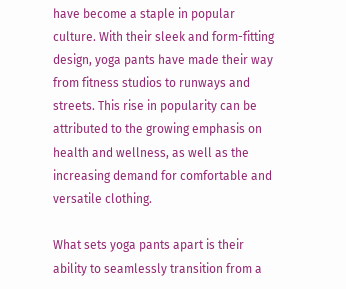have become a staple in popular culture. With their sleek and form-fitting design, yoga pants have made their way from fitness studios to runways and streets. This rise in popularity can be attributed to the growing emphasis on health and wellness, as well as the increasing demand for comfortable and versatile clothing.

What sets yoga pants apart is their ability to seamlessly transition from a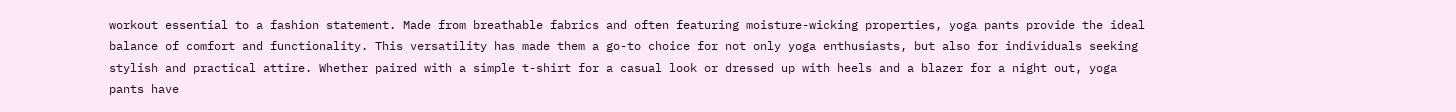workout essential to a fashion statement. Made from breathable fabrics and often featuring moisture-wicking properties, yoga pants provide the ideal balance of comfort and functionality. This versatility has made them a go-to choice for not only yoga enthusiasts, but also for individuals seeking stylish and practical attire. Whether paired with a simple t-shirt for a casual look or dressed up with heels and a blazer for a night out, yoga pants have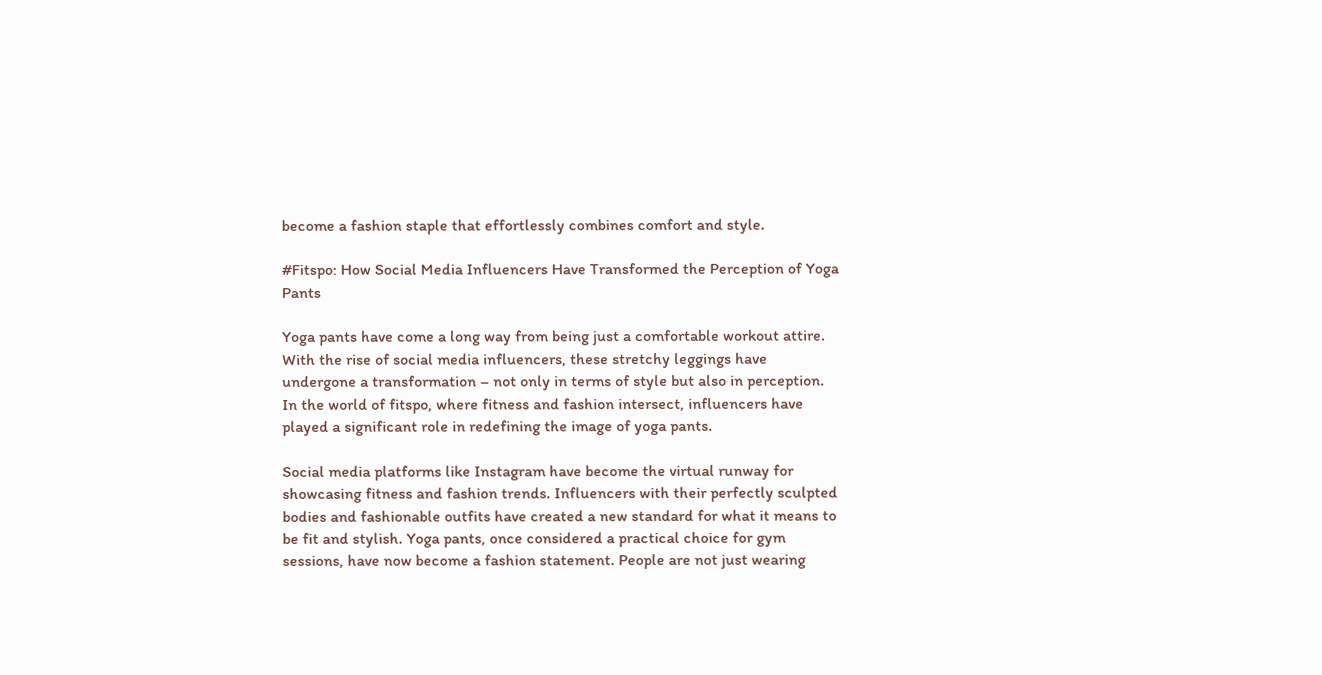become a fashion staple that effortlessly combines comfort and style.

#Fitspo: How Social Media Influencers Have Transformed the Perception of Yoga Pants

Yoga pants have come a long way from being just a comfortable workout attire. With the rise of social media influencers, these stretchy leggings have undergone a transformation – not only in terms of style but also in perception. In the world of fitspo, where fitness and fashion intersect, influencers have played a significant role in redefining the image of yoga pants.

Social media platforms like Instagram have become the virtual runway for showcasing fitness and fashion trends. Influencers with their perfectly sculpted bodies and fashionable outfits have created a new standard for what it means to be fit and stylish. Yoga pants, once considered a practical choice for gym sessions, have now become a fashion statement. People are not just wearing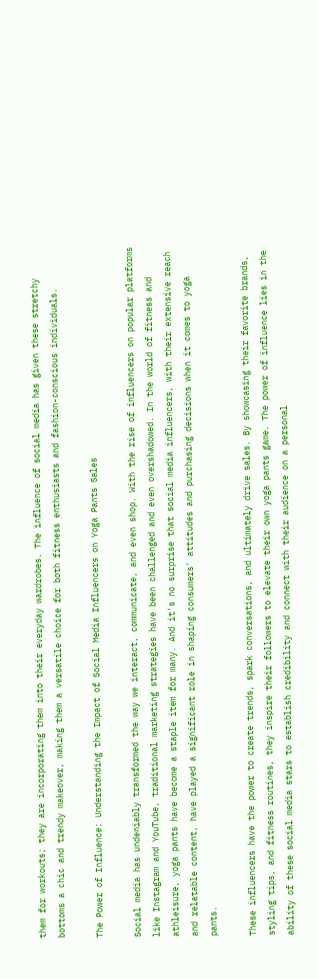them for workouts; they are incorporating them into their everyday wardrobes. The influence of social media has given these stretchy bottoms a chic and trendy makeover, making them a versatile choice for both fitness enthusiasts and fashion-conscious individuals.

The Power of Influence: Understanding the Impact of Social Media Influencers on Yoga Pants Sales

Social media has undeniably transformed the way we interact, communicate, and even shop. With the rise of influencers on popular platforms like Instagram and YouTube, traditional marketing strategies have been challenged and even overshadowed. In the world of fitness and athleisure, yoga pants have become a staple item for many. And it's no surprise that social media influencers, with their extensive reach and relatable content, have played a significant role in shaping consumers' attitudes and purchasing decisions when it comes to yoga pants.

These influencers have the power to create trends, spark conversations, and ultimately drive sales. By showcasing their favorite brands, styling tips, and fitness routines, they inspire their followers to elevate their own yoga pants game. The power of influence lies in the ability of these social media stars to establish credibility and connect with their audience on a personal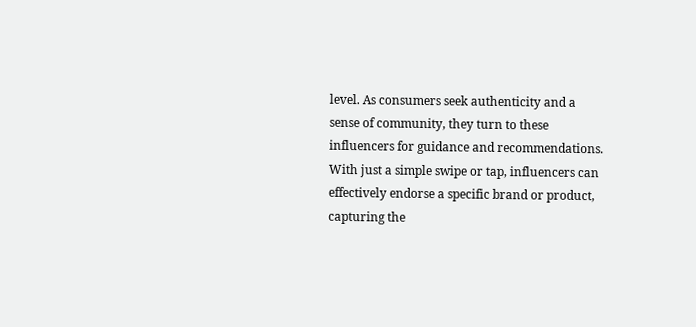level. As consumers seek authenticity and a sense of community, they turn to these influencers for guidance and recommendations. With just a simple swipe or tap, influencers can effectively endorse a specific brand or product, capturing the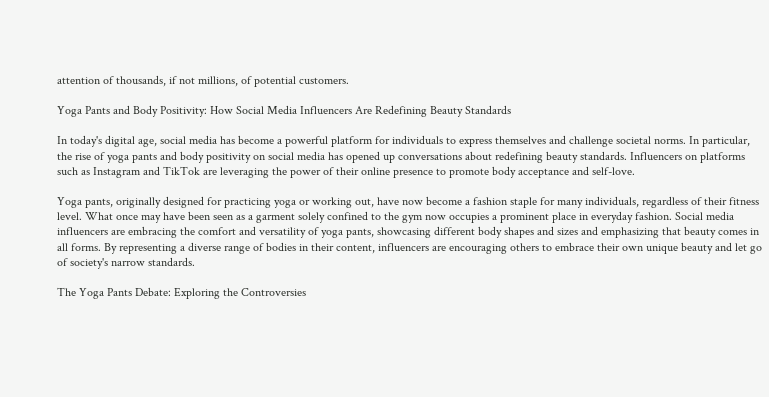attention of thousands, if not millions, of potential customers.

Yoga Pants and Body Positivity: How Social Media Influencers Are Redefining Beauty Standards

In today's digital age, social media has become a powerful platform for individuals to express themselves and challenge societal norms. In particular, the rise of yoga pants and body positivity on social media has opened up conversations about redefining beauty standards. Influencers on platforms such as Instagram and TikTok are leveraging the power of their online presence to promote body acceptance and self-love.

Yoga pants, originally designed for practicing yoga or working out, have now become a fashion staple for many individuals, regardless of their fitness level. What once may have been seen as a garment solely confined to the gym now occupies a prominent place in everyday fashion. Social media influencers are embracing the comfort and versatility of yoga pants, showcasing different body shapes and sizes and emphasizing that beauty comes in all forms. By representing a diverse range of bodies in their content, influencers are encouraging others to embrace their own unique beauty and let go of society's narrow standards.

The Yoga Pants Debate: Exploring the Controversies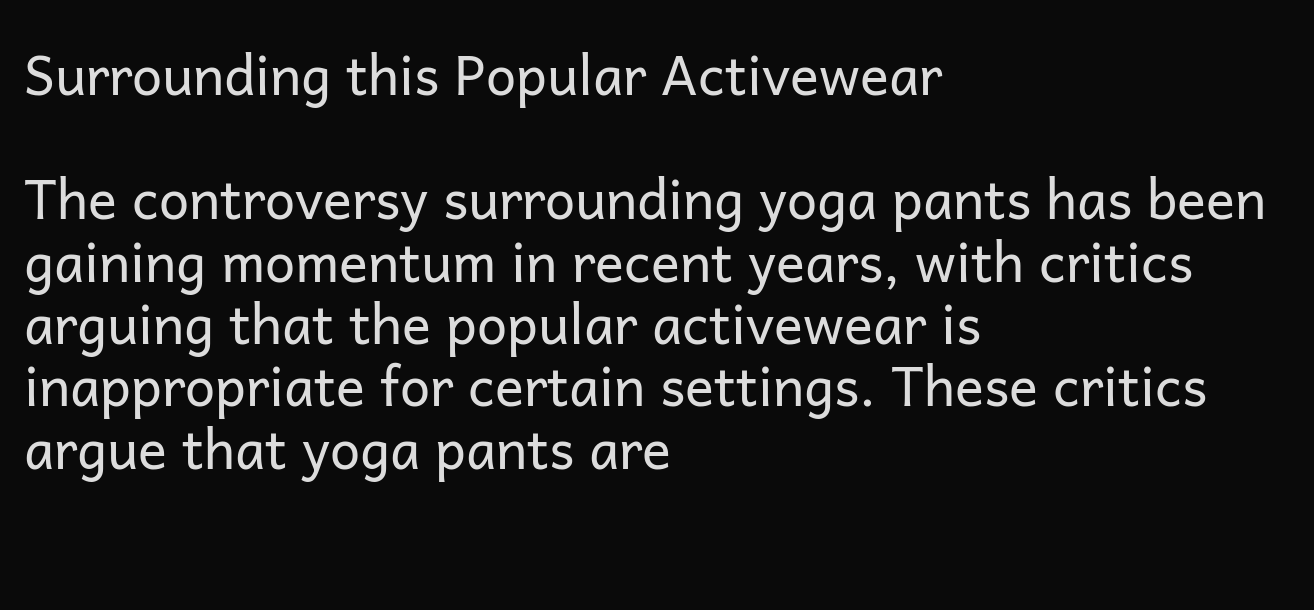Surrounding this Popular Activewear

The controversy surrounding yoga pants has been gaining momentum in recent years, with critics arguing that the popular activewear is inappropriate for certain settings. These critics argue that yoga pants are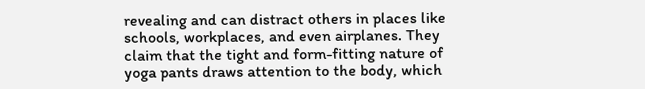revealing and can distract others in places like schools, workplaces, and even airplanes. They claim that the tight and form-fitting nature of yoga pants draws attention to the body, which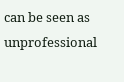can be seen as unprofessional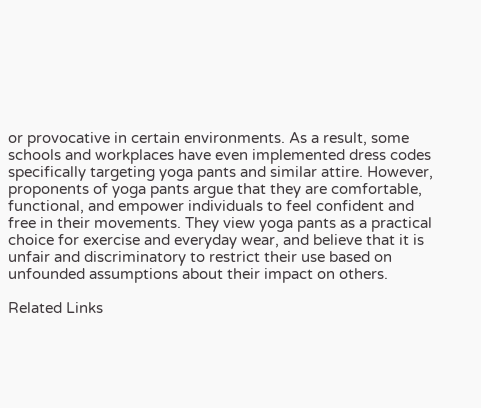or provocative in certain environments. As a result, some schools and workplaces have even implemented dress codes specifically targeting yoga pants and similar attire. However, proponents of yoga pants argue that they are comfortable, functional, and empower individuals to feel confident and free in their movements. They view yoga pants as a practical choice for exercise and everyday wear, and believe that it is unfair and discriminatory to restrict their use based on unfounded assumptions about their impact on others.

Related Links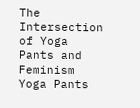The Intersection of Yoga Pants and Feminism
Yoga Pants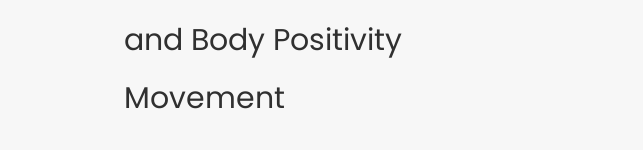and Body Positivity Movement